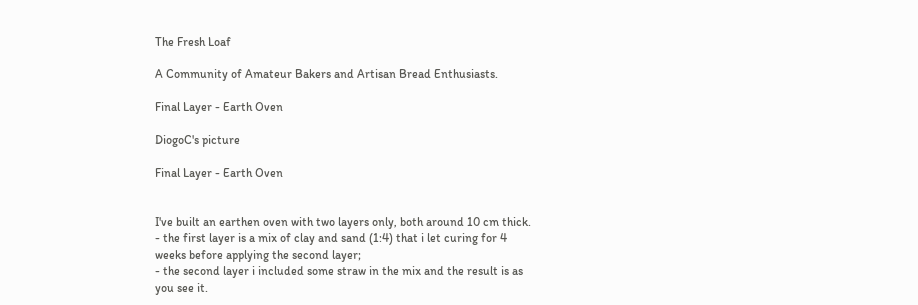The Fresh Loaf

A Community of Amateur Bakers and Artisan Bread Enthusiasts.

Final Layer - Earth Oven

DiogoC's picture

Final Layer - Earth Oven


I've built an earthen oven with two layers only, both around 10 cm thick.
- the first layer is a mix of clay and sand (1:4) that i let curing for 4 weeks before applying the second layer;
- the second layer i included some straw in the mix and the result is as you see it.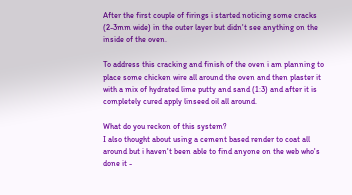After the first couple of firings i started noticing some cracks (2-3mm wide) in the outer layer but didn't see anything on the inside of the oven.

To address this cracking and finish of the oven i am planning to place some chicken wire all around the oven and then plaster it with a mix of hydrated lime putty and sand (1:3) and after it is completely cured apply linseed oil all around.

What do you reckon of this system?
I also thought about using a cement based render to coat all around but i haven't been able to find anyone on the web who's done it -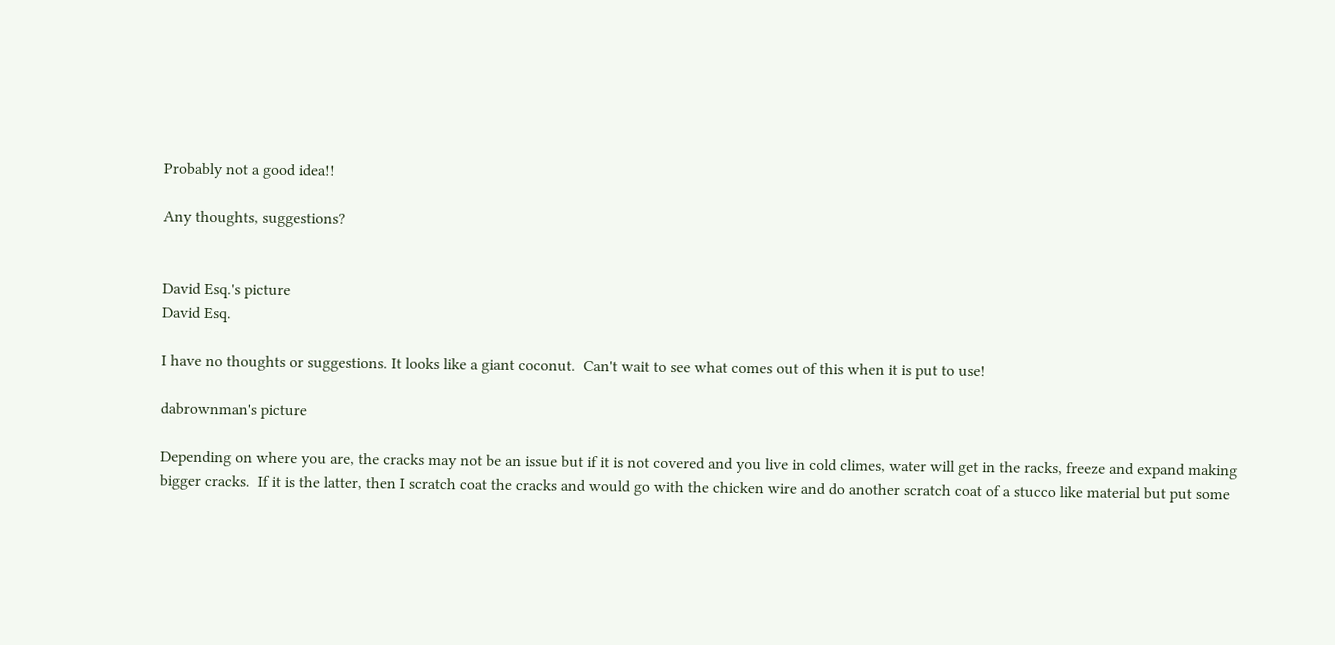Probably not a good idea!!

Any thoughts, suggestions?


David Esq.'s picture
David Esq.

I have no thoughts or suggestions. It looks like a giant coconut.  Can't wait to see what comes out of this when it is put to use!

dabrownman's picture

Depending on where you are, the cracks may not be an issue but if it is not covered and you live in cold climes, water will get in the racks, freeze and expand making bigger cracks.  If it is the latter, then I scratch coat the cracks and would go with the chicken wire and do another scratch coat of a stucco like material but put some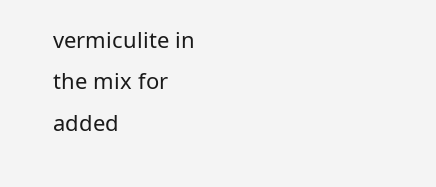vermiculite in the mix for added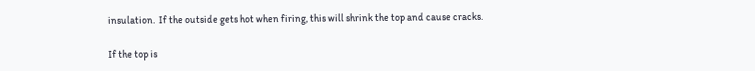insulation.  If the outside gets hot when firing, this will shrink the top and cause cracks.

If the top is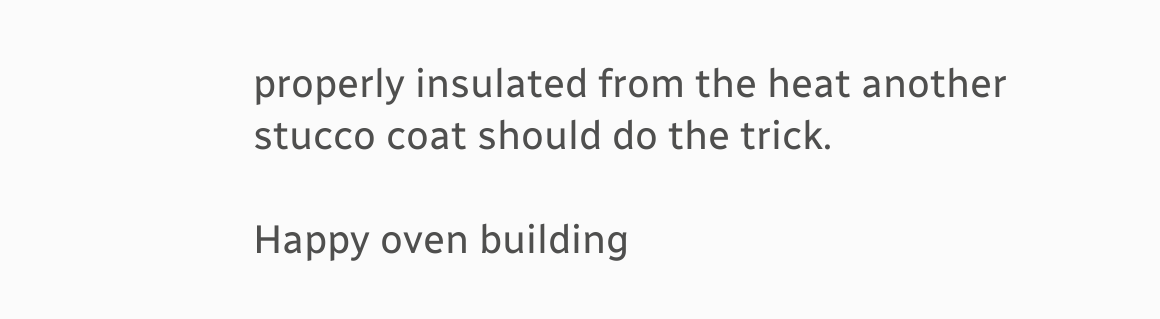properly insulated from the heat another stucco coat should do the trick.

Happy oven building